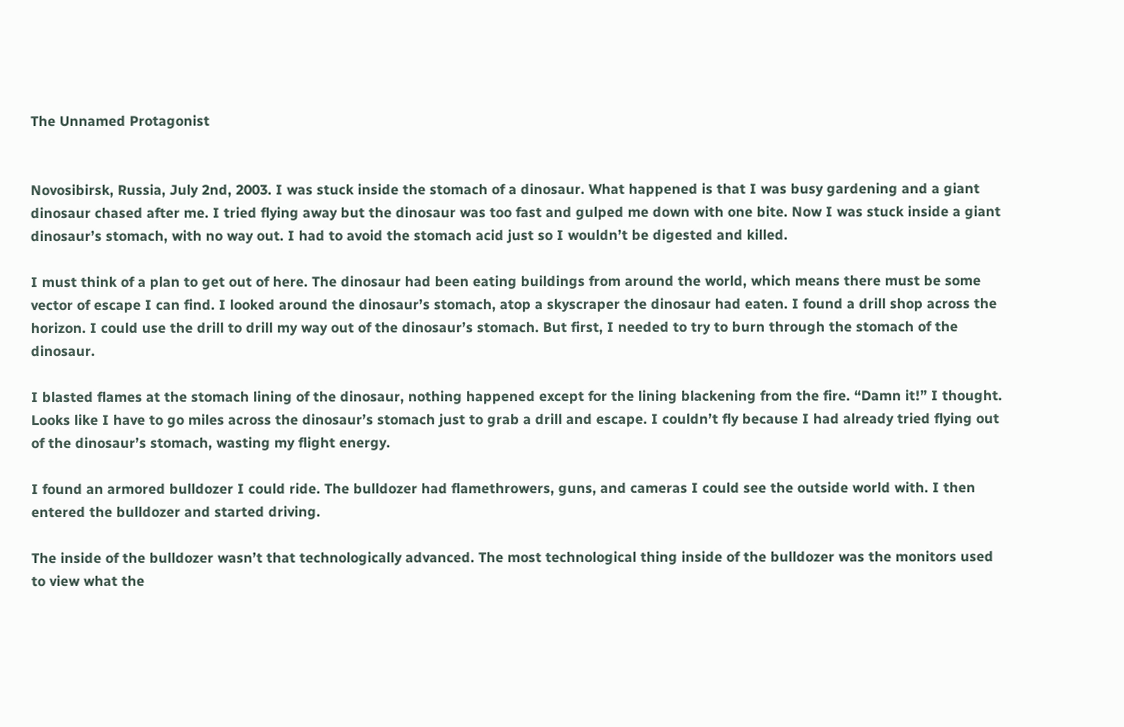The Unnamed Protagonist


Novosibirsk, Russia, July 2nd, 2003. I was stuck inside the stomach of a dinosaur. What happened is that I was busy gardening and a giant dinosaur chased after me. I tried flying away but the dinosaur was too fast and gulped me down with one bite. Now I was stuck inside a giant dinosaur’s stomach, with no way out. I had to avoid the stomach acid just so I wouldn’t be digested and killed.

I must think of a plan to get out of here. The dinosaur had been eating buildings from around the world, which means there must be some vector of escape I can find. I looked around the dinosaur’s stomach, atop a skyscraper the dinosaur had eaten. I found a drill shop across the horizon. I could use the drill to drill my way out of the dinosaur’s stomach. But first, I needed to try to burn through the stomach of the dinosaur.

I blasted flames at the stomach lining of the dinosaur, nothing happened except for the lining blackening from the fire. “Damn it!” I thought. Looks like I have to go miles across the dinosaur’s stomach just to grab a drill and escape. I couldn’t fly because I had already tried flying out of the dinosaur’s stomach, wasting my flight energy.

I found an armored bulldozer I could ride. The bulldozer had flamethrowers, guns, and cameras I could see the outside world with. I then entered the bulldozer and started driving.

The inside of the bulldozer wasn’t that technologically advanced. The most technological thing inside of the bulldozer was the monitors used to view what the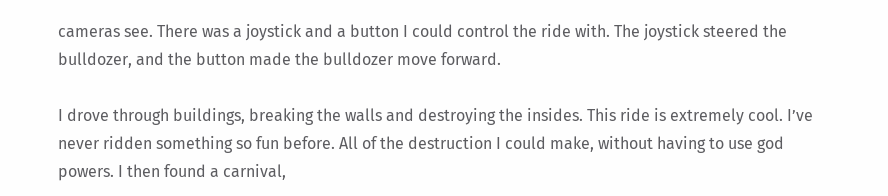cameras see. There was a joystick and a button I could control the ride with. The joystick steered the bulldozer, and the button made the bulldozer move forward.

I drove through buildings, breaking the walls and destroying the insides. This ride is extremely cool. I’ve never ridden something so fun before. All of the destruction I could make, without having to use god powers. I then found a carnival,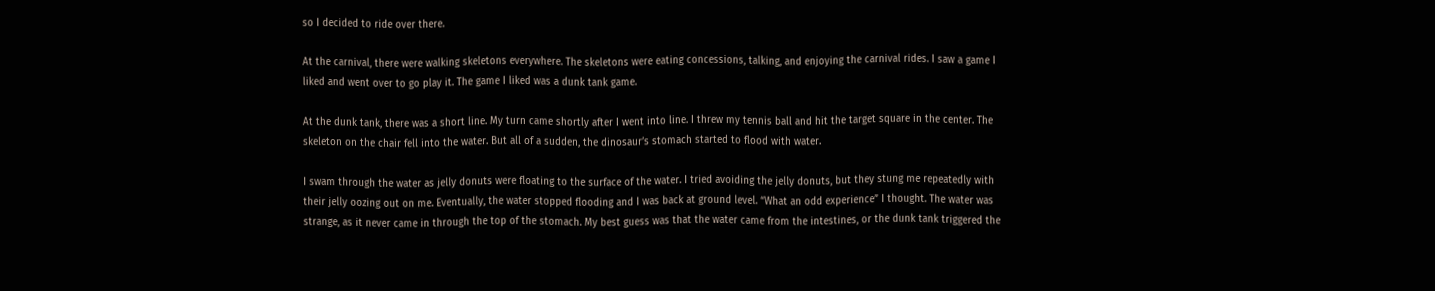so I decided to ride over there.

At the carnival, there were walking skeletons everywhere. The skeletons were eating concessions, talking, and enjoying the carnival rides. I saw a game I liked and went over to go play it. The game I liked was a dunk tank game.

At the dunk tank, there was a short line. My turn came shortly after I went into line. I threw my tennis ball and hit the target square in the center. The skeleton on the chair fell into the water. But all of a sudden, the dinosaur’s stomach started to flood with water.

I swam through the water as jelly donuts were floating to the surface of the water. I tried avoiding the jelly donuts, but they stung me repeatedly with their jelly oozing out on me. Eventually, the water stopped flooding and I was back at ground level. “What an odd experience” I thought. The water was strange, as it never came in through the top of the stomach. My best guess was that the water came from the intestines, or the dunk tank triggered the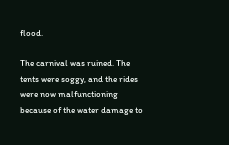flood.

The carnival was ruined. The tents were soggy, and the rides were now malfunctioning because of the water damage to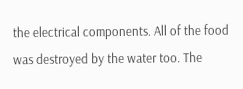the electrical components. All of the food was destroyed by the water too. The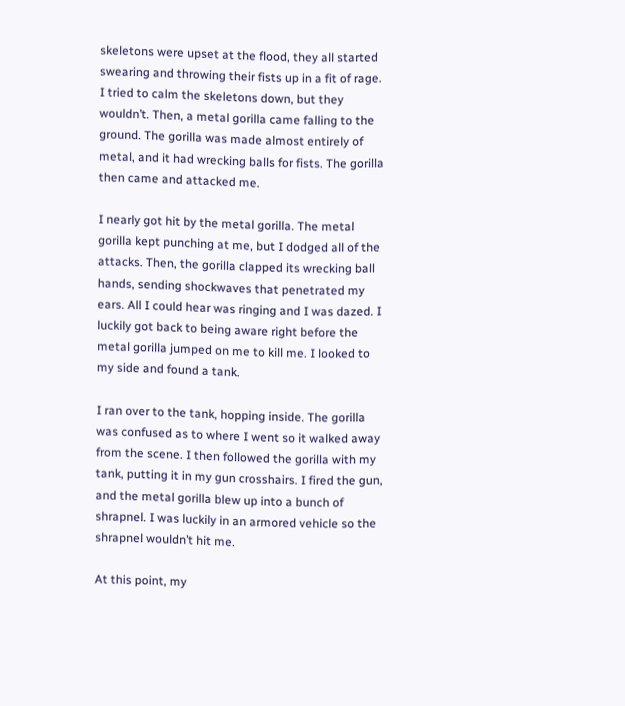skeletons were upset at the flood, they all started swearing and throwing their fists up in a fit of rage. I tried to calm the skeletons down, but they wouldn’t. Then, a metal gorilla came falling to the ground. The gorilla was made almost entirely of metal, and it had wrecking balls for fists. The gorilla then came and attacked me.

I nearly got hit by the metal gorilla. The metal gorilla kept punching at me, but I dodged all of the attacks. Then, the gorilla clapped its wrecking ball hands, sending shockwaves that penetrated my ears. All I could hear was ringing and I was dazed. I luckily got back to being aware right before the metal gorilla jumped on me to kill me. I looked to my side and found a tank.

I ran over to the tank, hopping inside. The gorilla was confused as to where I went so it walked away from the scene. I then followed the gorilla with my tank, putting it in my gun crosshairs. I fired the gun, and the metal gorilla blew up into a bunch of shrapnel. I was luckily in an armored vehicle so the shrapnel wouldn’t hit me.

At this point, my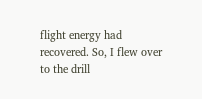flight energy had recovered. So, I flew over to the drill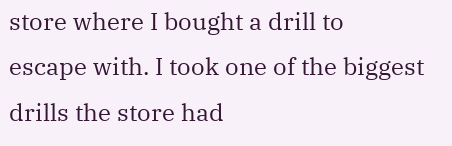store where I bought a drill to escape with. I took one of the biggest drills the store had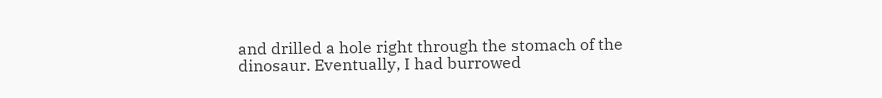and drilled a hole right through the stomach of the dinosaur. Eventually, I had burrowed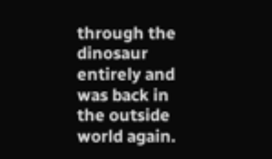through the dinosaur entirely and was back in the outside world again.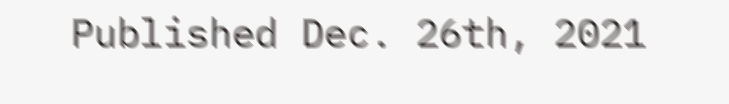Published Dec. 26th, 2021